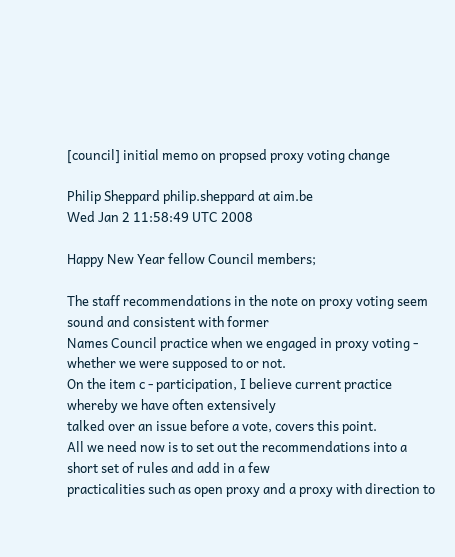[council] initial memo on propsed proxy voting change

Philip Sheppard philip.sheppard at aim.be
Wed Jan 2 11:58:49 UTC 2008

Happy New Year fellow Council members;

The staff recommendations in the note on proxy voting seem sound and consistent with former
Names Council practice when we engaged in proxy voting - whether we were supposed to or not.
On the item c - participation, I believe current practice whereby we have often extensively
talked over an issue before a vote, covers this point.
All we need now is to set out the recommendations into a short set of rules and add in a few
practicalities such as open proxy and a proxy with direction to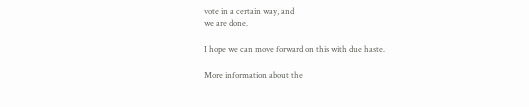vote in a certain way, and
we are done.

I hope we can move forward on this with due haste.

More information about the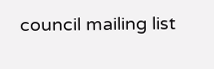council mailing list